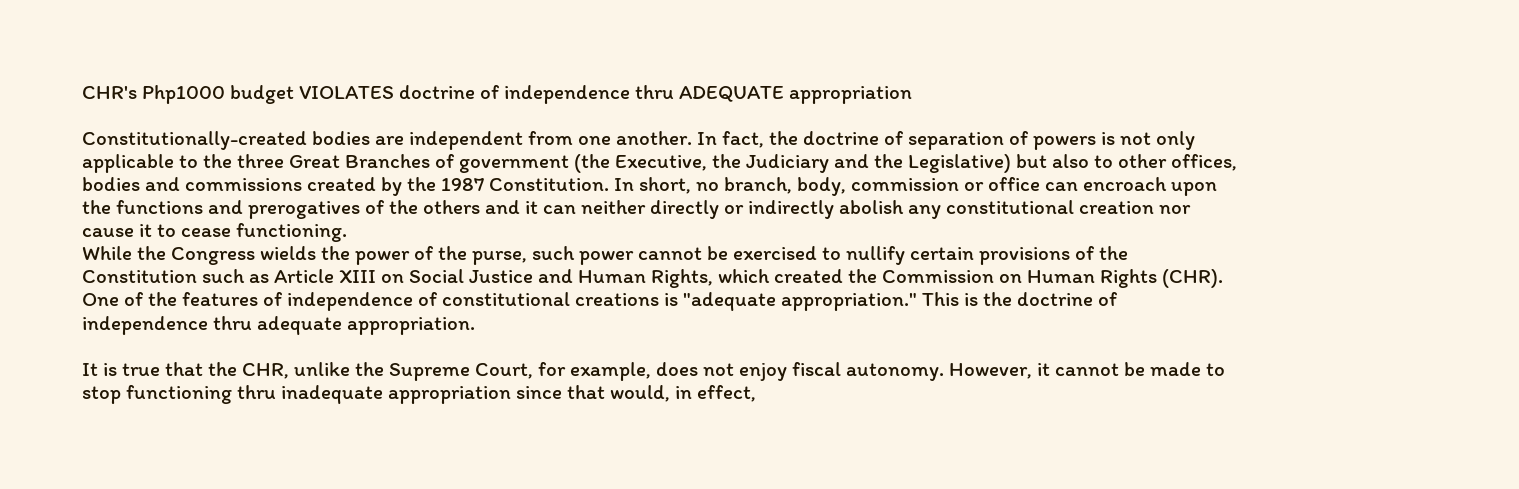CHR's Php1000 budget VIOLATES doctrine of independence thru ADEQUATE appropriation

Constitutionally-created bodies are independent from one another. In fact, the doctrine of separation of powers is not only applicable to the three Great Branches of government (the Executive, the Judiciary and the Legislative) but also to other offices, bodies and commissions created by the 1987 Constitution. In short, no branch, body, commission or office can encroach upon the functions and prerogatives of the others and it can neither directly or indirectly abolish any constitutional creation nor cause it to cease functioning.
While the Congress wields the power of the purse, such power cannot be exercised to nullify certain provisions of the Constitution such as Article XIII on Social Justice and Human Rights, which created the Commission on Human Rights (CHR). One of the features of independence of constitutional creations is "adequate appropriation." This is the doctrine of independence thru adequate appropriation.

It is true that the CHR, unlike the Supreme Court, for example, does not enjoy fiscal autonomy. However, it cannot be made to stop functioning thru inadequate appropriation since that would, in effect,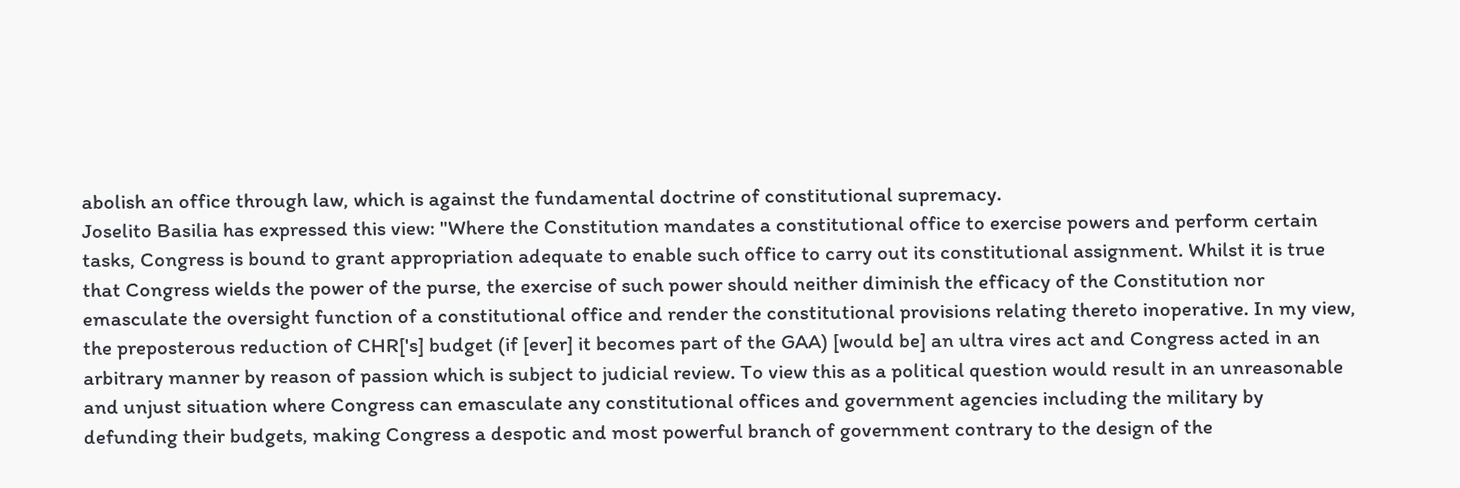abolish an office through law, which is against the fundamental doctrine of constitutional supremacy.
Joselito Basilia has expressed this view: "Where the Constitution mandates a constitutional office to exercise powers and perform certain tasks, Congress is bound to grant appropriation adequate to enable such office to carry out its constitutional assignment. Whilst it is true that Congress wields the power of the purse, the exercise of such power should neither diminish the efficacy of the Constitution nor emasculate the oversight function of a constitutional office and render the constitutional provisions relating thereto inoperative. In my view, the preposterous reduction of CHR['s] budget (if [ever] it becomes part of the GAA) [would be] an ultra vires act and Congress acted in an arbitrary manner by reason of passion which is subject to judicial review. To view this as a political question would result in an unreasonable and unjust situation where Congress can emasculate any constitutional offices and government agencies including the military by defunding their budgets, making Congress a despotic and most powerful branch of government contrary to the design of the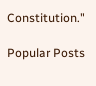Constitution."

Popular Posts